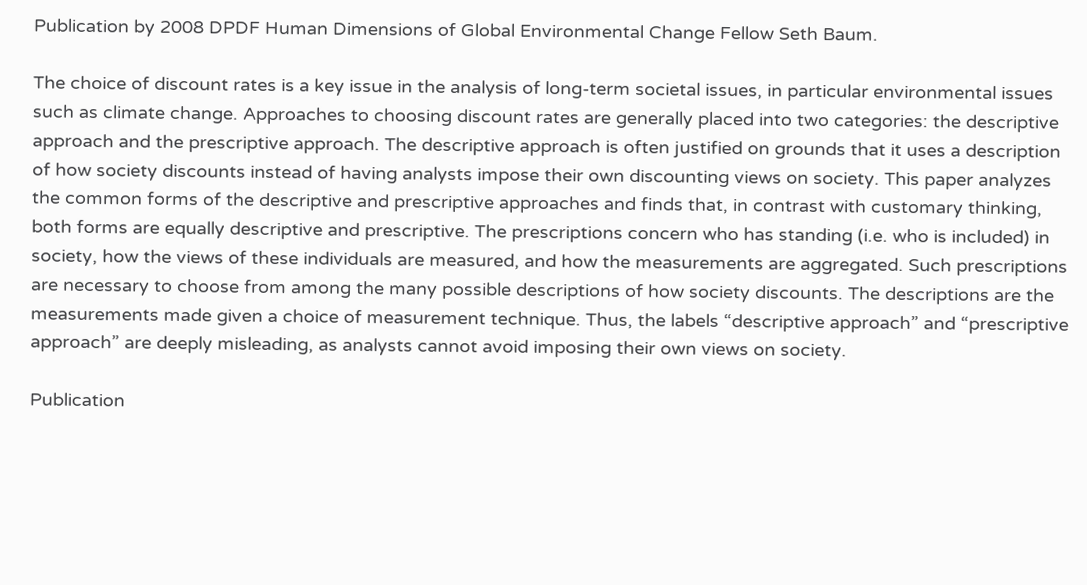Publication by 2008 DPDF Human Dimensions of Global Environmental Change Fellow Seth Baum.

The choice of discount rates is a key issue in the analysis of long-term societal issues, in particular environmental issues such as climate change. Approaches to choosing discount rates are generally placed into two categories: the descriptive approach and the prescriptive approach. The descriptive approach is often justified on grounds that it uses a description of how society discounts instead of having analysts impose their own discounting views on society. This paper analyzes the common forms of the descriptive and prescriptive approaches and finds that, in contrast with customary thinking, both forms are equally descriptive and prescriptive. The prescriptions concern who has standing (i.e. who is included) in society, how the views of these individuals are measured, and how the measurements are aggregated. Such prescriptions are necessary to choose from among the many possible descriptions of how society discounts. The descriptions are the measurements made given a choice of measurement technique. Thus, the labels “descriptive approach” and “prescriptive approach” are deeply misleading, as analysts cannot avoid imposing their own views on society.

Publication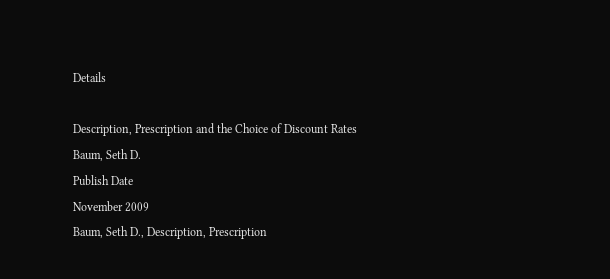Details

Description, Prescription and the Choice of Discount Rates
Baum, Seth D.
Publish Date
November 2009
Baum, Seth D., Description, Prescription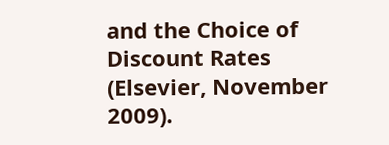and the Choice of Discount Rates (Elsevier, November 2009).